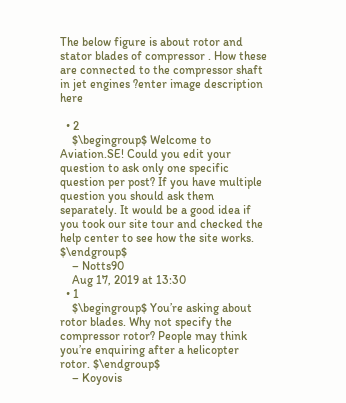The below figure is about rotor and stator blades of compressor . How these are connected to the compressor shaft in jet engines ?enter image description here

  • 2
    $\begingroup$ Welcome to Aviation.SE! Could you edit your question to ask only one specific question per post? If you have multiple question you should ask them separately. It would be a good idea if you took our site tour and checked the help center to see how the site works. $\endgroup$
    – Notts90
    Aug 17, 2019 at 13:30
  • 1
    $\begingroup$ You’re asking about rotor blades. Why not specify the compressor rotor? People may think you’re enquiring after a helicopter rotor. $\endgroup$
    – Koyovis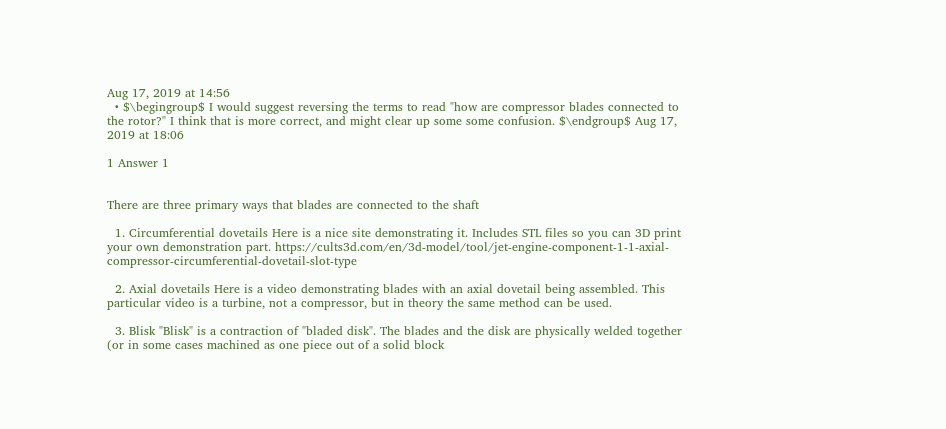Aug 17, 2019 at 14:56
  • $\begingroup$ I would suggest reversing the terms to read "how are compressor blades connected to the rotor?" I think that is more correct, and might clear up some some confusion. $\endgroup$ Aug 17, 2019 at 18:06

1 Answer 1


There are three primary ways that blades are connected to the shaft

  1. Circumferential dovetails Here is a nice site demonstrating it. Includes STL files so you can 3D print your own demonstration part. https://cults3d.com/en/3d-model/tool/jet-engine-component-1-1-axial-compressor-circumferential-dovetail-slot-type

  2. Axial dovetails Here is a video demonstrating blades with an axial dovetail being assembled. This particular video is a turbine, not a compressor, but in theory the same method can be used.

  3. Blisk "Blisk" is a contraction of "bladed disk". The blades and the disk are physically welded together (or in some cases machined as one piece out of a solid block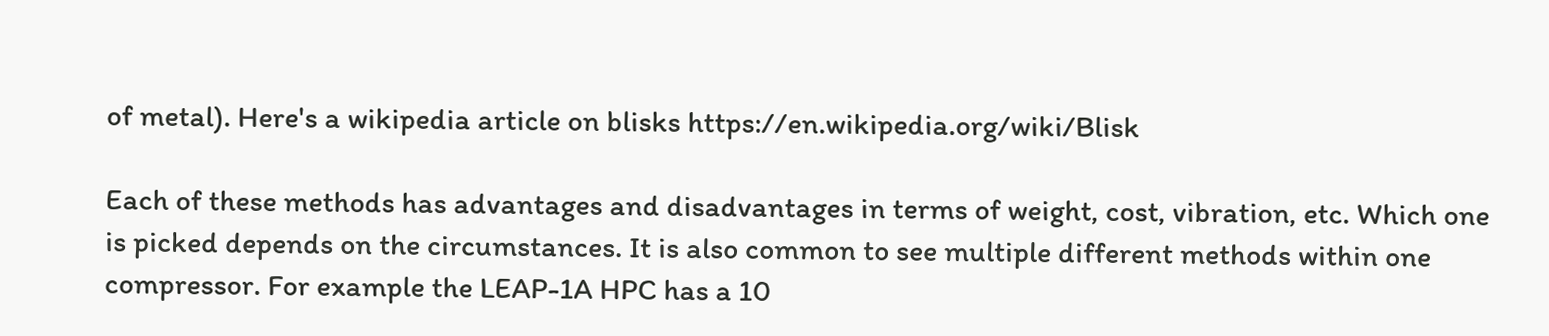of metal). Here's a wikipedia article on blisks https://en.wikipedia.org/wiki/Blisk

Each of these methods has advantages and disadvantages in terms of weight, cost, vibration, etc. Which one is picked depends on the circumstances. It is also common to see multiple different methods within one compressor. For example the LEAP-1A HPC has a 10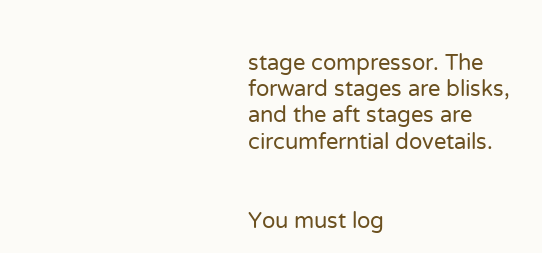stage compressor. The forward stages are blisks, and the aft stages are circumferntial dovetails.


You must log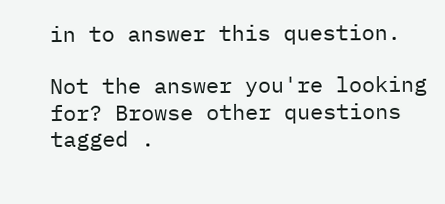in to answer this question.

Not the answer you're looking for? Browse other questions tagged .